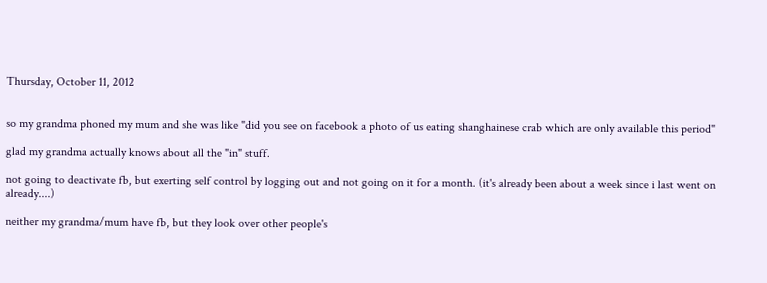Thursday, October 11, 2012


so my grandma phoned my mum and she was like "did you see on facebook a photo of us eating shanghainese crab which are only available this period"

glad my grandma actually knows about all the "in" stuff.

not going to deactivate fb, but exerting self control by logging out and not going on it for a month. (it's already been about a week since i last went on already....)

neither my grandma/mum have fb, but they look over other people's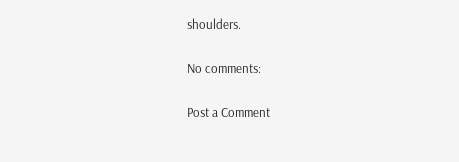shoulders.

No comments:

Post a Comment